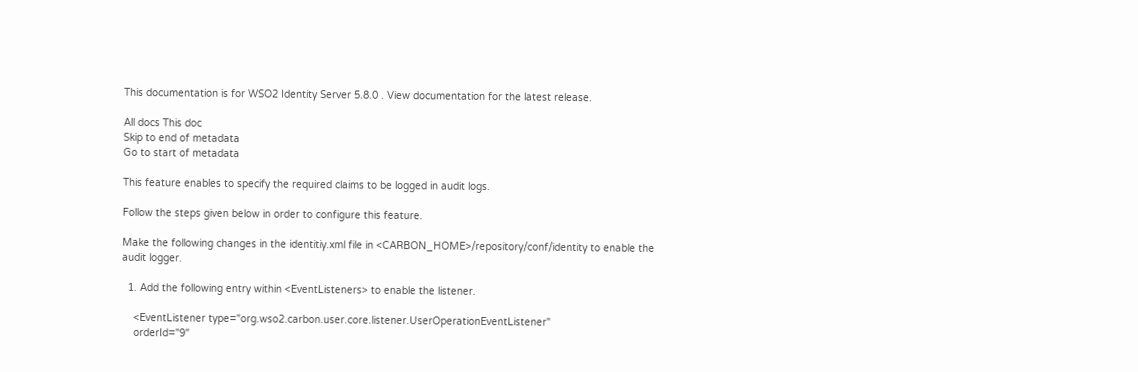This documentation is for WSO2 Identity Server 5.8.0 . View documentation for the latest release.

All docs This doc
Skip to end of metadata
Go to start of metadata

This feature enables to specify the required claims to be logged in audit logs.

Follow the steps given below in order to configure this feature.

Make the following changes in the identitiy.xml file in <CARBON_HOME>/repository/conf/identity to enable the audit logger.

  1. Add the following entry within <EventListeners> to enable the listener.

    <EventListener type="org.wso2.carbon.user.core.listener.UserOperationEventListener"
    orderId="9"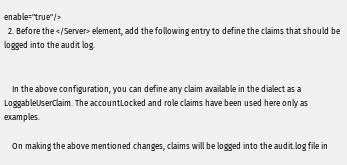enable="true"/>
  2. Before the </Server> element, add the following entry to define the claims that should be logged into the audit log.


    In the above configuration, you can define any claim available in the dialect as a LoggableUserClaim. The accountLocked and role claims have been used here only as examples.

    On making the above mentioned changes, claims will be logged into the audit.log file in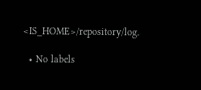<IS_HOME>/repository/log.

  • No labels